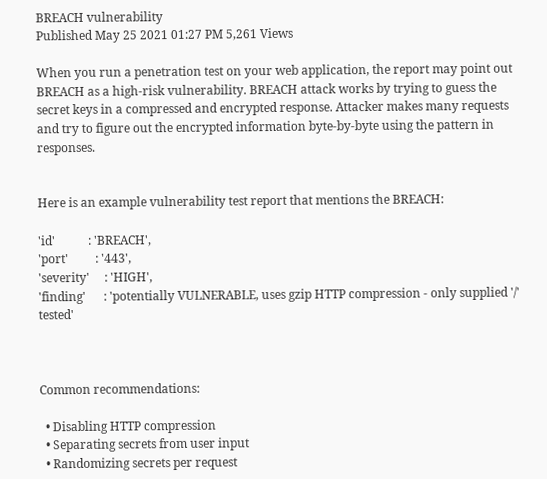BREACH vulnerability
Published May 25 2021 01:27 PM 5,261 Views

When you run a penetration test on your web application, the report may point out BREACH as a high-risk vulnerability. BREACH attack works by trying to guess the secret keys in a compressed and encrypted response. Attacker makes many requests and try to figure out the encrypted information byte-by-byte using the pattern in responses.


Here is an example vulnerability test report that mentions the BREACH:

'id'           : 'BREACH',
'port'         : '443',
'severity'     : 'HIGH',
'finding'      : 'potentially VULNERABLE, uses gzip HTTP compression - only supplied '/' tested'



Common recommendations:

  • Disabling HTTP compression
  • Separating secrets from user input
  • Randomizing secrets per request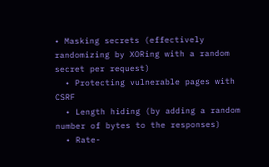• Masking secrets (effectively randomizing by XORing with a random secret per request)
  • Protecting vulnerable pages with CSRF
  • Length hiding (by adding a random number of bytes to the responses)
  • Rate-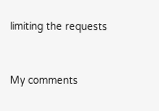limiting the requests


My comments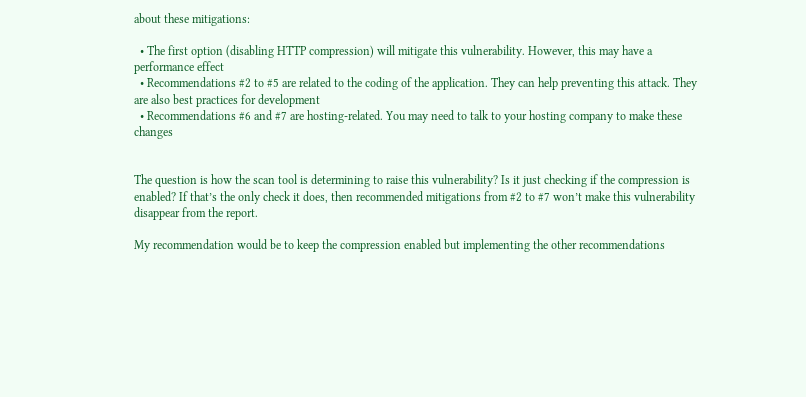about these mitigations:

  • The first option (disabling HTTP compression) will mitigate this vulnerability. However, this may have a performance effect
  • Recommendations #2 to #5 are related to the coding of the application. They can help preventing this attack. They are also best practices for development
  • Recommendations #6 and #7 are hosting-related. You may need to talk to your hosting company to make these changes


The question is how the scan tool is determining to raise this vulnerability? Is it just checking if the compression is enabled? If that’s the only check it does, then recommended mitigations from #2 to #7 won’t make this vulnerability disappear from the report.

My recommendation would be to keep the compression enabled but implementing the other recommendations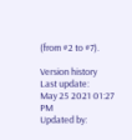(from #2 to #7).

Version history
Last update:
May 25 2021 01:27 PM
Updated by: